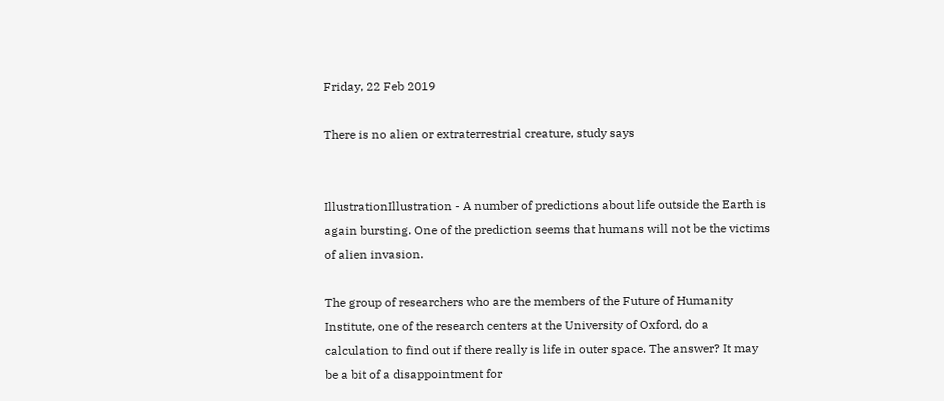Friday, 22 Feb 2019

There is no alien or extraterrestrial creature, study says


IllustrationIllustration - A number of predictions about life outside the Earth is again bursting. One of the prediction seems that humans will not be the victims of alien invasion.

The group of researchers who are the members of the Future of Humanity Institute, one of the research centers at the University of Oxford, do a calculation to find out if there really is life in outer space. The answer? It may be a bit of a disappointment for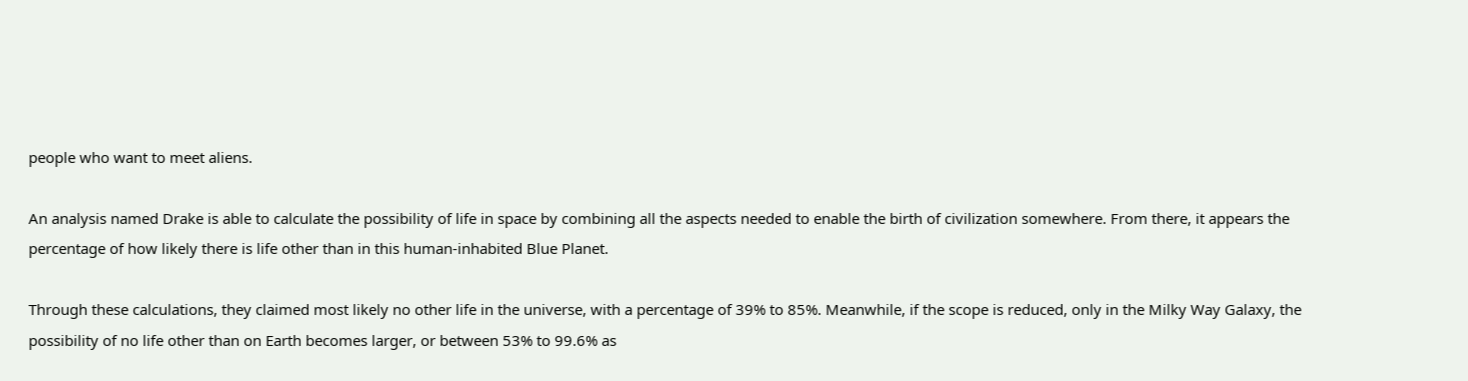people who want to meet aliens.

An analysis named Drake is able to calculate the possibility of life in space by combining all the aspects needed to enable the birth of civilization somewhere. From there, it appears the percentage of how likely there is life other than in this human-inhabited Blue Planet.

Through these calculations, they claimed most likely no other life in the universe, with a percentage of 39% to 85%. Meanwhile, if the scope is reduced, only in the Milky Way Galaxy, the possibility of no life other than on Earth becomes larger, or between 53% to 99.6% as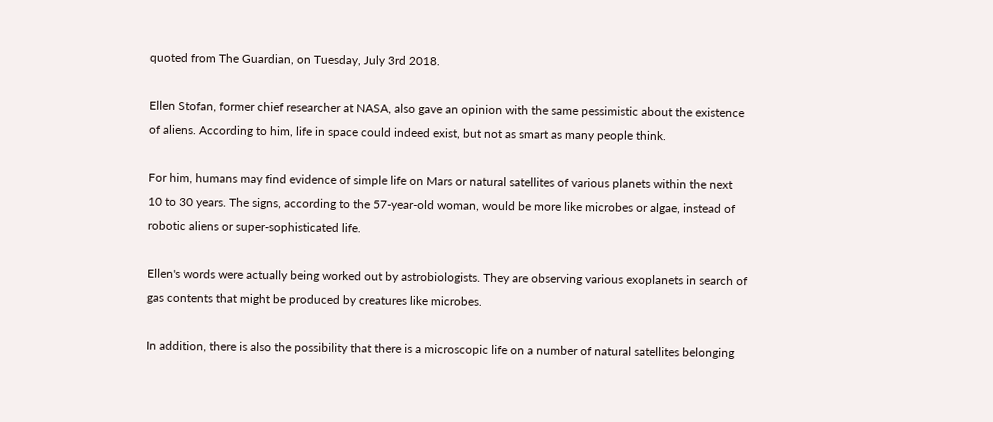quoted from The Guardian, on Tuesday, July 3rd 2018.

Ellen Stofan, former chief researcher at NASA, also gave an opinion with the same pessimistic about the existence of aliens. According to him, life in space could indeed exist, but not as smart as many people think.

For him, humans may find evidence of simple life on Mars or natural satellites of various planets within the next 10 to 30 years. The signs, according to the 57-year-old woman, would be more like microbes or algae, instead of robotic aliens or super-sophisticated life.

Ellen's words were actually being worked out by astrobiologists. They are observing various exoplanets in search of gas contents that might be produced by creatures like microbes.

In addition, there is also the possibility that there is a microscopic life on a number of natural satellites belonging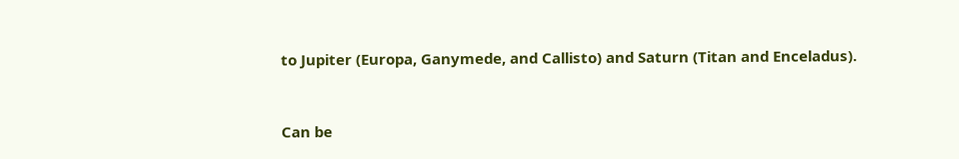to Jupiter (Europa, Ganymede, and Callisto) and Saturn (Titan and Enceladus).


Can be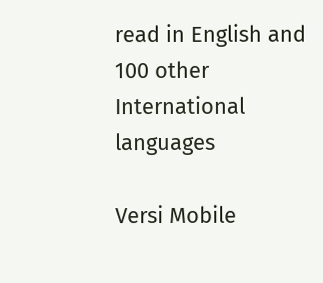read in English and 100 other International languages

Versi Mobile